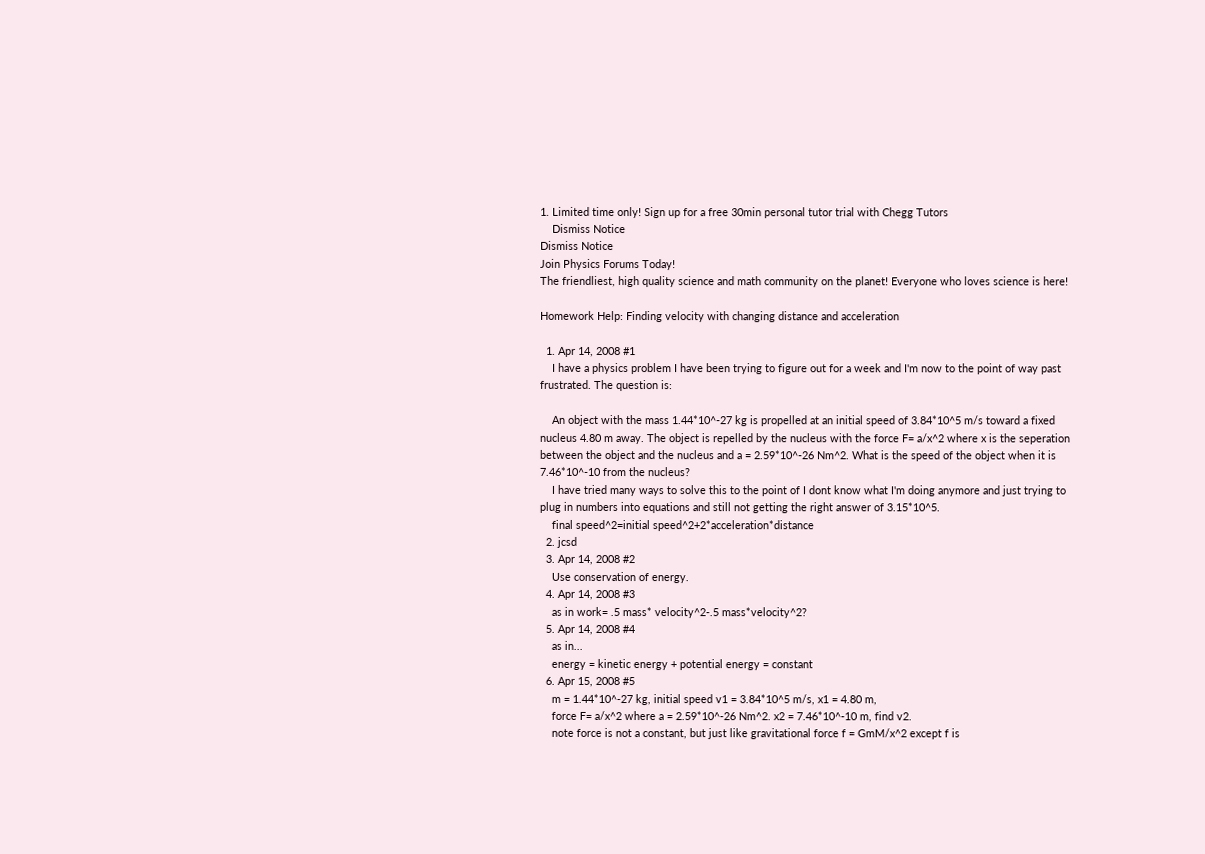1. Limited time only! Sign up for a free 30min personal tutor trial with Chegg Tutors
    Dismiss Notice
Dismiss Notice
Join Physics Forums Today!
The friendliest, high quality science and math community on the planet! Everyone who loves science is here!

Homework Help: Finding velocity with changing distance and acceleration

  1. Apr 14, 2008 #1
    I have a physics problem I have been trying to figure out for a week and I'm now to the point of way past frustrated. The question is:

    An object with the mass 1.44*10^-27 kg is propelled at an initial speed of 3.84*10^5 m/s toward a fixed nucleus 4.80 m away. The object is repelled by the nucleus with the force F= a/x^2 where x is the seperation between the object and the nucleus and a = 2.59*10^-26 Nm^2. What is the speed of the object when it is 7.46*10^-10 from the nucleus?
    I have tried many ways to solve this to the point of I dont know what I'm doing anymore and just trying to plug in numbers into equations and still not getting the right answer of 3.15*10^5.
    final speed^2=initial speed^2+2*acceleration*distance
  2. jcsd
  3. Apr 14, 2008 #2
    Use conservation of energy.
  4. Apr 14, 2008 #3
    as in work= .5 mass* velocity^2-.5 mass*velocity^2?
  5. Apr 14, 2008 #4
    as in...
    energy = kinetic energy + potential energy = constant
  6. Apr 15, 2008 #5
    m = 1.44*10^-27 kg, initial speed v1 = 3.84*10^5 m/s, x1 = 4.80 m,
    force F= a/x^2 where a = 2.59*10^-26 Nm^2. x2 = 7.46*10^-10 m, find v2.
    note force is not a constant, but just like gravitational force f = GmM/x^2 except f is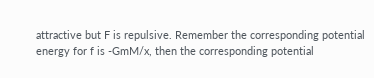attractive but F is repulsive. Remember the corresponding potential energy for f is -GmM/x, then the corresponding potential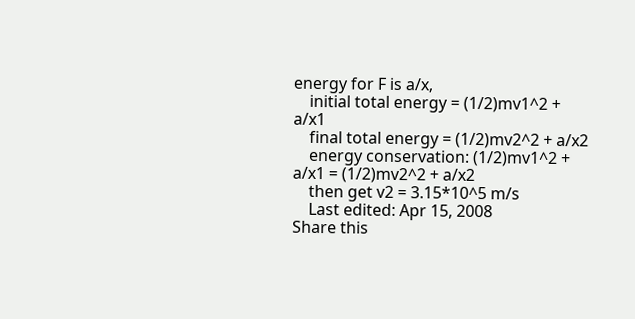energy for F is a/x,
    initial total energy = (1/2)mv1^2 + a/x1
    final total energy = (1/2)mv2^2 + a/x2
    energy conservation: (1/2)mv1^2 + a/x1 = (1/2)mv2^2 + a/x2
    then get v2 = 3.15*10^5 m/s
    Last edited: Apr 15, 2008
Share this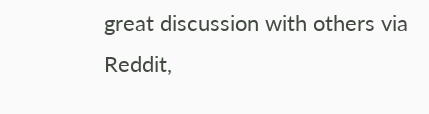great discussion with others via Reddit,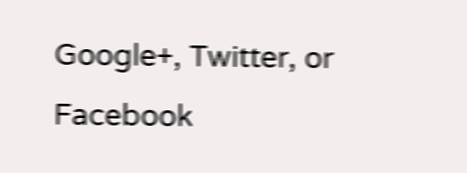Google+, Twitter, or Facebook